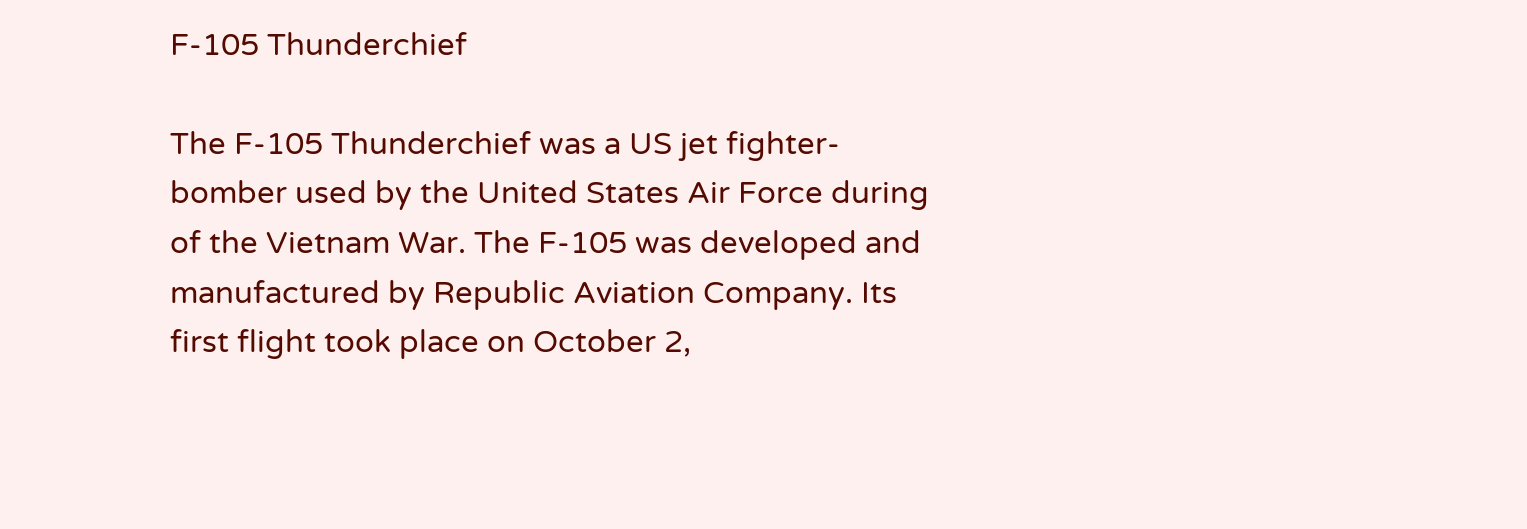F-105 Thunderchief

The F-105 Thunderchief was a US jet fighter-bomber used by the United States Air Force during of the Vietnam War. The F-105 was developed and manufactured by Republic Aviation Company. Its first flight took place on October 2,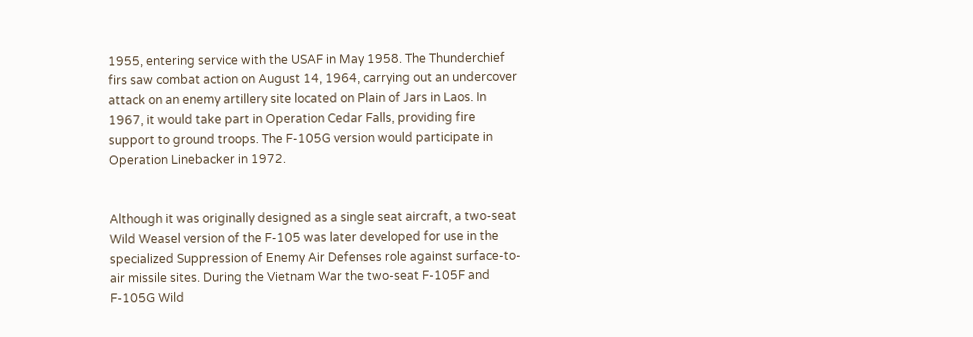1955, entering service with the USAF in May 1958. The Thunderchief firs saw combat action on August 14, 1964, carrying out an undercover attack on an enemy artillery site located on Plain of Jars in Laos. In 1967, it would take part in Operation Cedar Falls, providing fire support to ground troops. The F-105G version would participate in Operation Linebacker in 1972.


Although it was originally designed as a single seat aircraft, a two-seat Wild Weasel version of the F-105 was later developed for use in the specialized Suppression of Enemy Air Defenses role against surface-to-air missile sites. During the Vietnam War the two-seat F-105F and F-105G Wild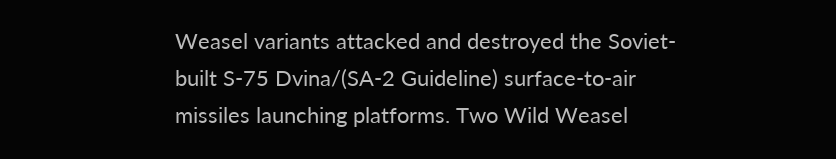Weasel variants attacked and destroyed the Soviet-built S-75 Dvina/(SA-2 Guideline) surface-to-air missiles launching platforms. Two Wild Weasel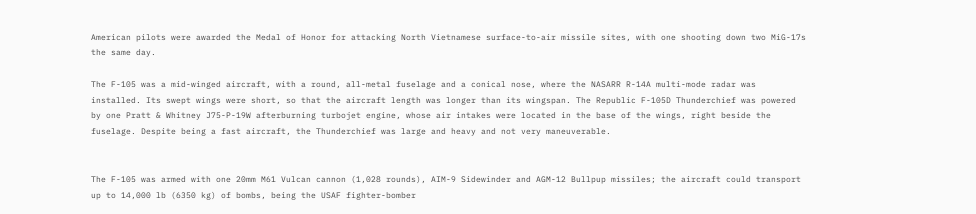American pilots were awarded the Medal of Honor for attacking North Vietnamese surface-to-air missile sites, with one shooting down two MiG-17s the same day.

The F-105 was a mid-winged aircraft, with a round, all-metal fuselage and a conical nose, where the NASARR R-14A multi-mode radar was installed. Its swept wings were short, so that the aircraft length was longer than its wingspan. The Republic F-105D Thunderchief was powered by one Pratt & Whitney J75-P-19W afterburning turbojet engine, whose air intakes were located in the base of the wings, right beside the fuselage. Despite being a fast aircraft, the Thunderchief was large and heavy and not very maneuverable.


The F-105 was armed with one 20mm M61 Vulcan cannon (1,028 rounds), AIM-9 Sidewinder and AGM-12 Bullpup missiles; the aircraft could transport up to 14,000 lb (6350 kg) of bombs, being the USAF fighter-bomber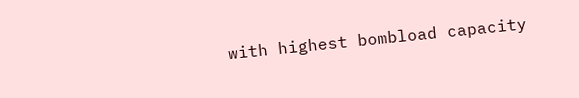with highest bombload capacity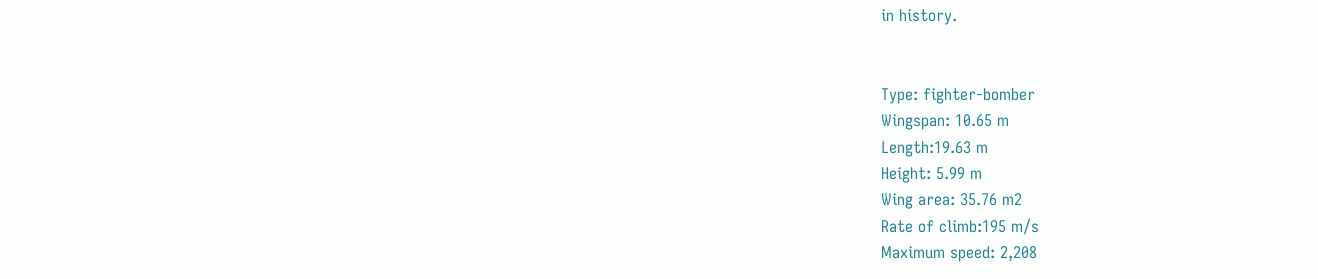in history.


Type: fighter-bomber
Wingspan: 10.65 m
Length:19.63 m
Height: 5.99 m
Wing area: 35.76 m2
Rate of climb:195 m/s
Maximum speed: 2,208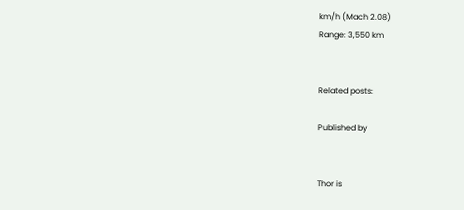km/h (Mach 2.08)
Range: 3,550 km


Related posts:

Published by


Thor is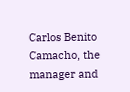Carlos Benito Camacho, the manager and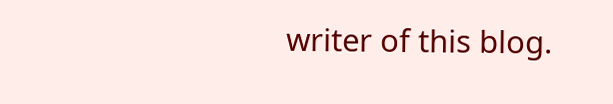writer of this blog.